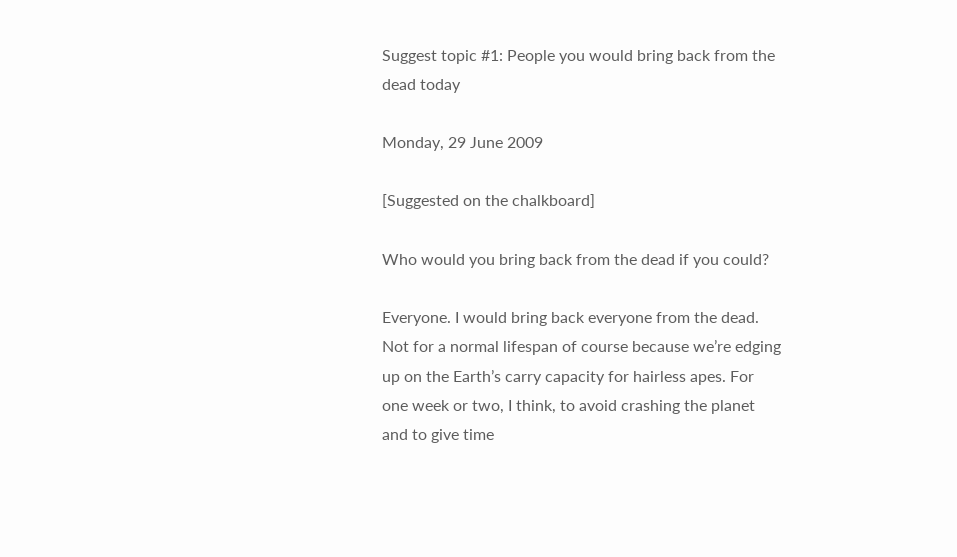Suggest topic #1: People you would bring back from the dead today

Monday, 29 June 2009

[Suggested on the chalkboard]

Who would you bring back from the dead if you could?

Everyone. I would bring back everyone from the dead. Not for a normal lifespan of course because we’re edging up on the Earth’s carry capacity for hairless apes. For one week or two, I think, to avoid crashing the planet and to give time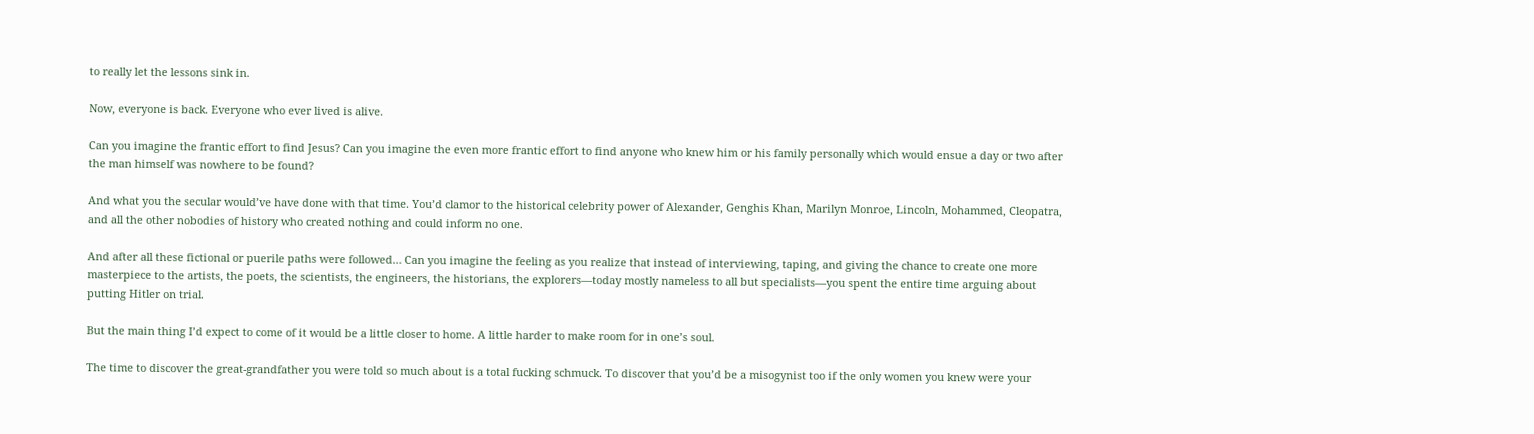to really let the lessons sink in.

Now, everyone is back. Everyone who ever lived is alive.

Can you imagine the frantic effort to find Jesus? Can you imagine the even more frantic effort to find anyone who knew him or his family personally which would ensue a day or two after the man himself was nowhere to be found?

And what you the secular would’ve have done with that time. You’d clamor to the historical celebrity power of Alexander, Genghis Khan, Marilyn Monroe, Lincoln, Mohammed, Cleopatra, and all the other nobodies of history who created nothing and could inform no one.

And after all these fictional or puerile paths were followed… Can you imagine the feeling as you realize that instead of interviewing, taping, and giving the chance to create one more masterpiece to the artists, the poets, the scientists, the engineers, the historians, the explorers—today mostly nameless to all but specialists—you spent the entire time arguing about putting Hitler on trial.

But the main thing I’d expect to come of it would be a little closer to home. A little harder to make room for in one’s soul.

The time to discover the great-grandfather you were told so much about is a total fucking schmuck. To discover that you’d be a misogynist too if the only women you knew were your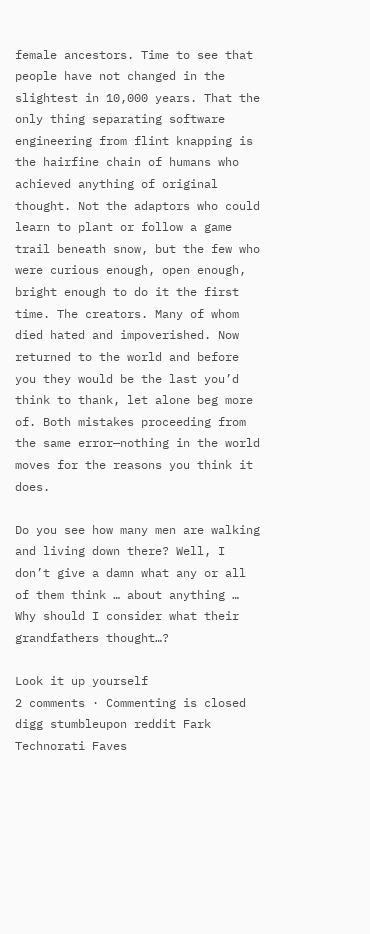female ancestors. Time to see that people have not changed in the slightest in 10,000 years. That the only thing separating software engineering from flint knapping is the hairfine chain of humans who achieved anything of original thought. Not the adaptors who could learn to plant or follow a game trail beneath snow, but the few who were curious enough, open enough, bright enough to do it the first time. The creators. Many of whom died hated and impoverished. Now returned to the world and before you they would be the last you’d think to thank, let alone beg more of. Both mistakes proceeding from the same error—nothing in the world moves for the reasons you think it does.

Do you see how many men are walking and living down there? Well, I don’t give a damn what any or all of them think … about anything … Why should I consider what their grandfathers thought…?

Look it up yourself
2 comments · Commenting is closed
digg stumbleupon reddit Fark Technorati Faves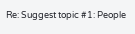Re: Suggest topic #1: People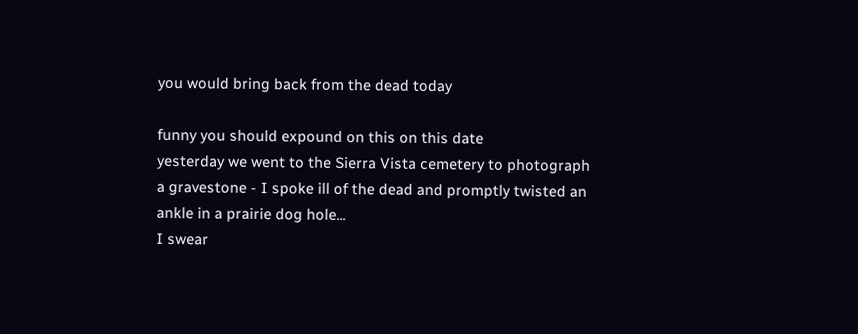you would bring back from the dead today

funny you should expound on this on this date
yesterday we went to the Sierra Vista cemetery to photograph a gravestone - I spoke ill of the dead and promptly twisted an ankle in a prairie dog hole...
I swear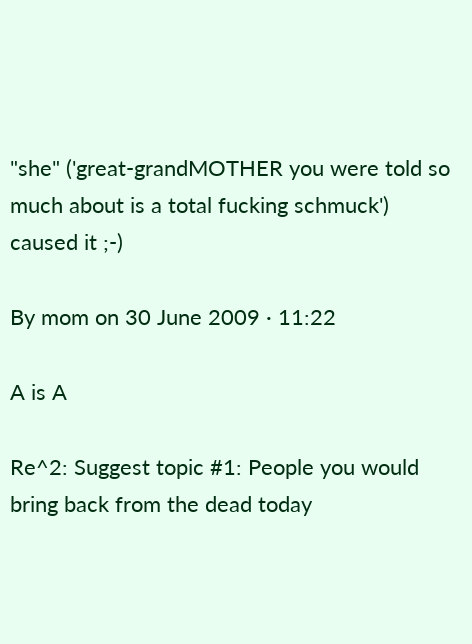"she" ('great-grandMOTHER you were told so much about is a total fucking schmuck') caused it ;-)

By mom on 30 June 2009 · 11:22

A is A

Re^2: Suggest topic #1: People you would bring back from the dead today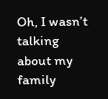Oh, I wasn’t talking about my family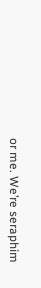or me. We’re seraphim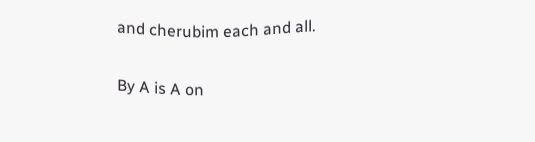and cherubim each and all.

By A is A on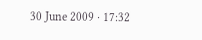30 June 2009 · 17:32